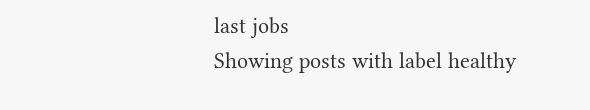last jobs
Showing posts with label healthy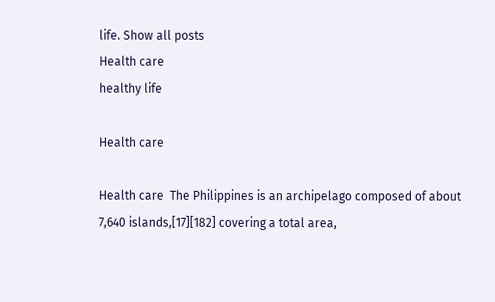life. Show all posts
Health care
healthy life

Health care

Health care  The Philippines is an archipelago composed of about 7,640 islands,[17][182] covering a total area,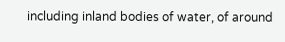including inland bodies of water, of around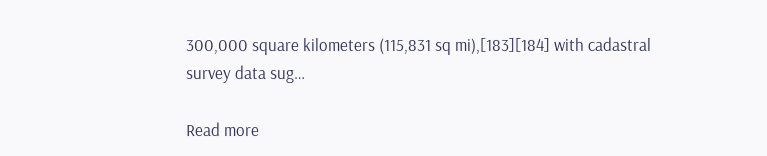300,000 square kilometers (115,831 sq mi),[183][184] with cadastral survey data sug…

Read more